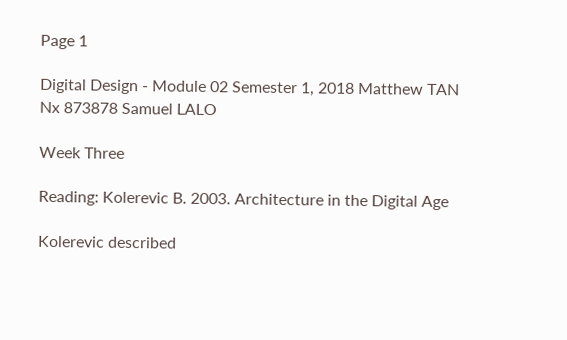Page 1

Digital Design - Module 02 Semester 1, 2018 Matthew TAN Nx 873878 Samuel LALO

Week Three

Reading: Kolerevic B. 2003. Architecture in the Digital Age

Kolerevic described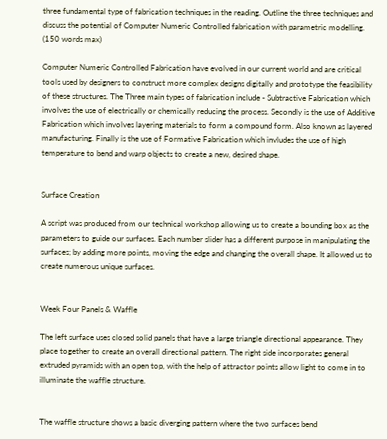three fundamental type of fabrication techniques in the reading. Outline the three techniques and discuss the potential of Computer Numeric Controlled fabrication with parametric modelling. (150 words max)

Computer Numeric Controlled Fabrication have evolved in our current world and are critical tools used by designers to construct more complex designs digitally and prototype the feasibility of these structures. The Three main types of fabrication include - Subtractive Fabrication which involves the use of electrically or chemically reducing the process. Secondly is the use of Additive Fabrication which involves layering materials to form a compound form. Also known as layered manufacturing. Finally is the use of Formative Fabrication which invludes the use of high temperature to bend and warp objects to create a new, desired shape.


Surface Creation

A script was produced from our technical workshop allowing us to create a bounding box as the parameters to guide our surfaces. Each number slider has a different purpose in manipulating the surfaces; by adding more points, moving the edge and changing the overall shape. It allowed us to create numerous unique surfaces.


Week Four Panels & Waffle

The left surface uses closed solid panels that have a large triangle directional appearance. They place together to create an overall directional pattern. The right side incorporates general extruded pyramids with an open top, with the help of attractor points allow light to come in to illuminate the waffle structure.


The waffle structure shows a basic diverging pattern where the two surfaces bend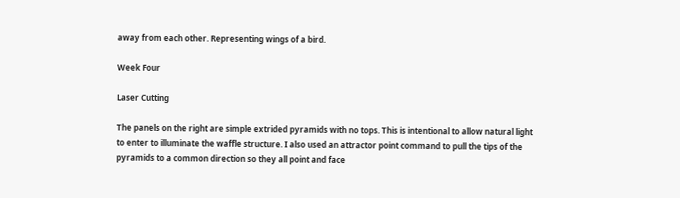away from each other. Representing wings of a bird.

Week Four

Laser Cutting

The panels on the right are simple extrided pyramids with no tops. This is intentional to allow natural light to enter to illuminate the waffle structure. I also used an attractor point command to pull the tips of the pyramids to a common direction so they all point and face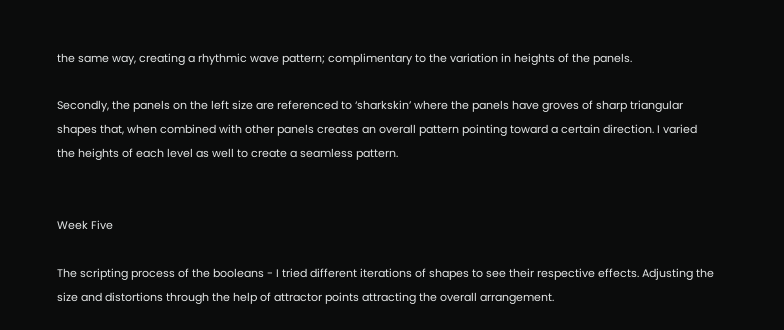the same way, creating a rhythmic wave pattern; complimentary to the variation in heights of the panels.

Secondly, the panels on the left size are referenced to ‘sharkskin’ where the panels have groves of sharp triangular shapes that, when combined with other panels creates an overall pattern pointing toward a certain direction. I varied the heights of each level as well to create a seamless pattern.


Week Five

The scripting process of the booleans - I tried different iterations of shapes to see their respective effects. Adjusting the size and distortions through the help of attractor points attracting the overall arrangement.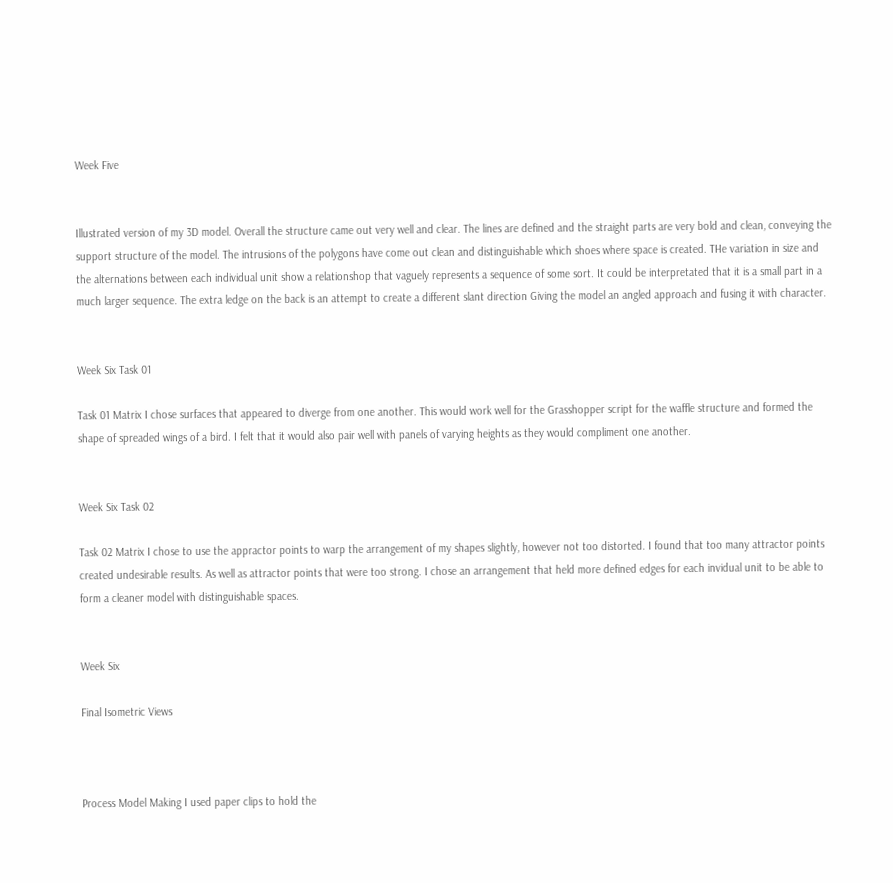Week Five


Illustrated version of my 3D model. Overall the structure came out very well and clear. The lines are defined and the straight parts are very bold and clean, conveying the support structure of the model. The intrusions of the polygons have come out clean and distinguishable which shoes where space is created. THe variation in size and the alternations between each individual unit show a relationshop that vaguely represents a sequence of some sort. It could be interpretated that it is a small part in a much larger sequence. The extra ledge on the back is an attempt to create a different slant direction Giving the model an angled approach and fusing it with character.


Week Six Task 01

Task 01 Matrix I chose surfaces that appeared to diverge from one another. This would work well for the Grasshopper script for the waffle structure and formed the shape of spreaded wings of a bird. I felt that it would also pair well with panels of varying heights as they would compliment one another.


Week Six Task 02

Task 02 Matrix I chose to use the appractor points to warp the arrangement of my shapes slightly, however not too distorted. I found that too many attractor points created undesirable results. As well as attractor points that were too strong. I chose an arrangement that held more defined edges for each invidual unit to be able to form a cleaner model with distinguishable spaces.


Week Six

Final Isometric Views



Process Model Making I used paper clips to hold the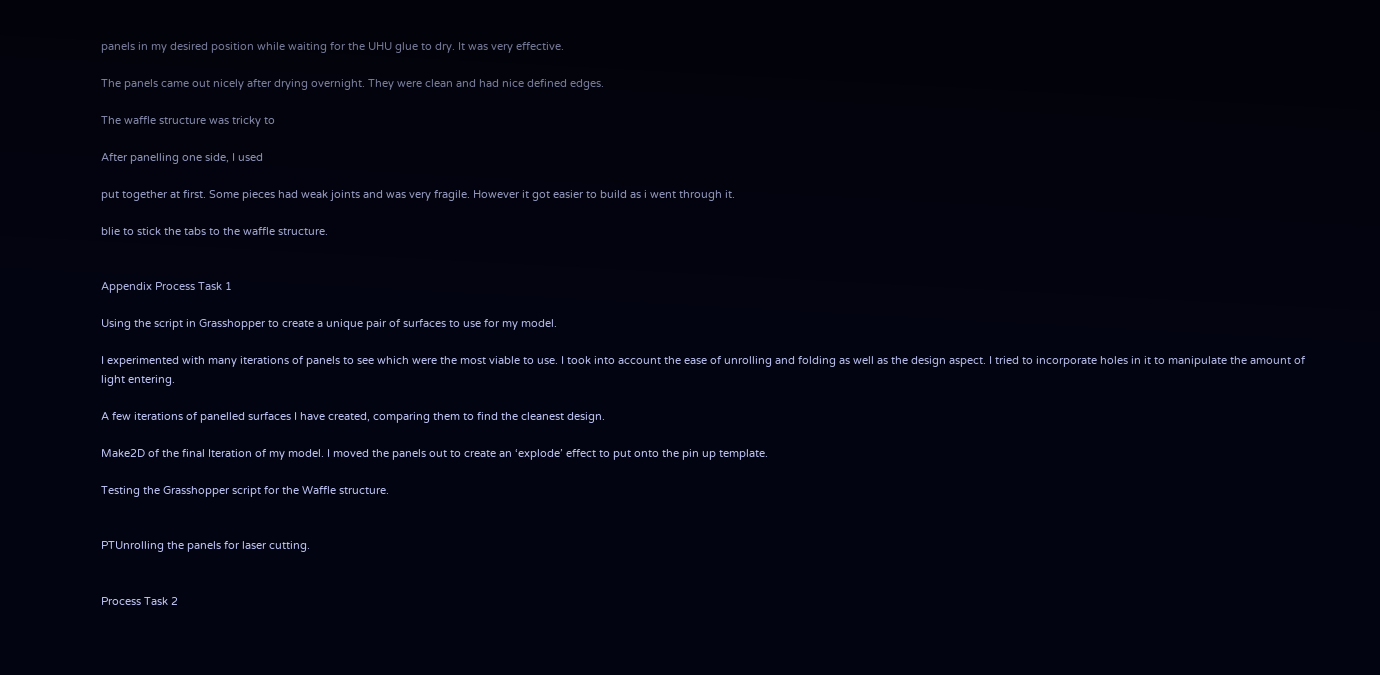panels in my desired position while waiting for the UHU glue to dry. It was very effective.

The panels came out nicely after drying overnight. They were clean and had nice defined edges.

The waffle structure was tricky to

After panelling one side, I used

put together at first. Some pieces had weak joints and was very fragile. However it got easier to build as i went through it.

blie to stick the tabs to the waffle structure.


Appendix Process Task 1

Using the script in Grasshopper to create a unique pair of surfaces to use for my model.

I experimented with many iterations of panels to see which were the most viable to use. I took into account the ease of unrolling and folding as well as the design aspect. I tried to incorporate holes in it to manipulate the amount of light entering.

A few iterations of panelled surfaces I have created, comparing them to find the cleanest design.

Make2D of the final Iteration of my model. I moved the panels out to create an ‘explode’ effect to put onto the pin up template.

Testing the Grasshopper script for the Waffle structure.


PTUnrolling the panels for laser cutting.


Process Task 2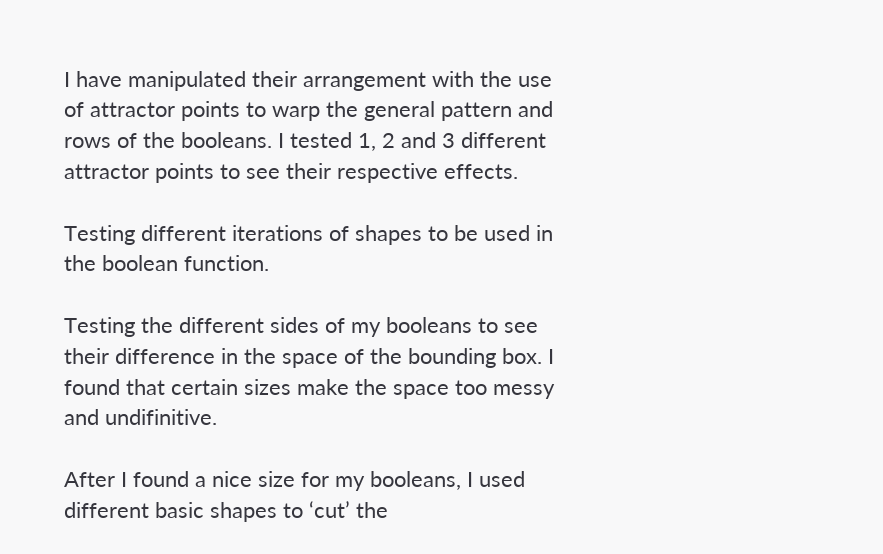I have manipulated their arrangement with the use of attractor points to warp the general pattern and rows of the booleans. I tested 1, 2 and 3 different attractor points to see their respective effects.

Testing different iterations of shapes to be used in the boolean function.

Testing the different sides of my booleans to see their difference in the space of the bounding box. I found that certain sizes make the space too messy and undifinitive.

After I found a nice size for my booleans, I used different basic shapes to ‘cut’ the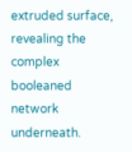extruded surface, revealing the complex booleaned network underneath.